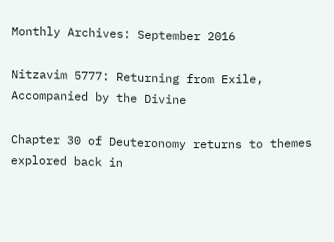Monthly Archives: September 2016

Nitzavim 5777: Returning from Exile, Accompanied by the Divine

Chapter 30 of Deuteronomy returns to themes explored back in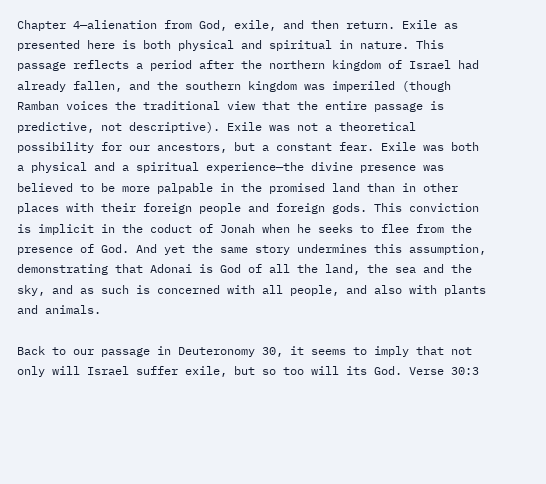Chapter 4—alienation from God, exile, and then return. Exile as presented here is both physical and spiritual in nature. This passage reflects a period after the northern kingdom of Israel had already fallen, and the southern kingdom was imperiled (though Ramban voices the traditional view that the entire passage is predictive, not descriptive). Exile was not a theoretical possibility for our ancestors, but a constant fear. Exile was both a physical and a spiritual experience—the divine presence was believed to be more palpable in the promised land than in other places with their foreign people and foreign gods. This conviction is implicit in the coduct of Jonah when he seeks to flee from the presence of God. And yet the same story undermines this assumption, demonstrating that Adonai is God of all the land, the sea and the sky, and as such is concerned with all people, and also with plants and animals.

Back to our passage in Deuteronomy 30, it seems to imply that not only will Israel suffer exile, but so too will its God. Verse 30:3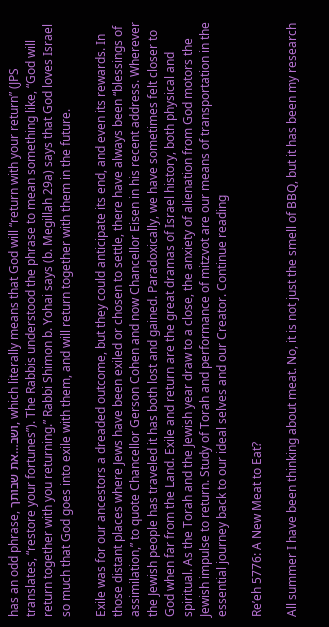has an odd phrase, ושב…את שבותך, which literally means that God will “return with your return” (JPS translates, “restore your fortunes”). The Rabbis understood the phrase to mean something like, “God will return together with you returning.” Rabbi Shimon b. Yohai says (b. Megillah 29a) says that God loves Israel so much that God goes into exile with them, and will return together with them in the future.

Exile was for our ancestors a dreaded outcome, but they could anticipate its end, and even its rewards. In those distant places where Jews have been exiled or chosen to settle, there have always been “blessings of assimilation,” to quote Chancellor Gerson Cohen and now Chancellor Eisen in his recent address. Wherever the Jewish people has traveled it has both lost and gained. Paradoxically, we have sometimes felt closer to God when far from the Land. Exile and return are the great dramas of Israel history, both physical and spiritual. As the Torah and the Jewish year draw to a close, the anxiety of alienation from God motors the Jewish impulse to return. Study of Torah and performance of mitzvot are our means of transportation in the essential journey back to our ideal selves and our Creator. Continue reading

Re’eh 5776: A New Meat to Eat?

All summer I have been thinking about meat. No, it is not just the smell of BBQ, but it has been my research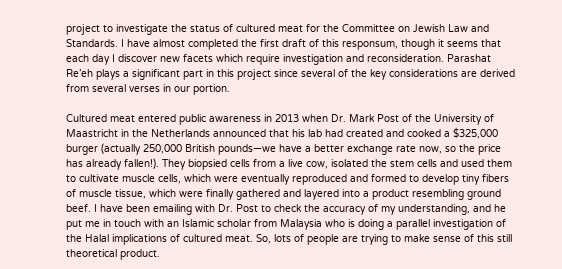project to investigate the status of cultured meat for the Committee on Jewish Law and Standards. I have almost completed the first draft of this responsum, though it seems that each day I discover new facets which require investigation and reconsideration. Parashat Re’eh plays a significant part in this project since several of the key considerations are derived from several verses in our portion.

Cultured meat entered public awareness in 2013 when Dr. Mark Post of the University of Maastricht in the Netherlands announced that his lab had created and cooked a $325,000 burger (actually 250,000 British pounds—we have a better exchange rate now, so the price has already fallen!). They biopsied cells from a live cow, isolated the stem cells and used them to cultivate muscle cells, which were eventually reproduced and formed to develop tiny fibers of muscle tissue, which were finally gathered and layered into a product resembling ground beef. I have been emailing with Dr. Post to check the accuracy of my understanding, and he put me in touch with an Islamic scholar from Malaysia who is doing a parallel investigation of the Halal implications of cultured meat. So, lots of people are trying to make sense of this still theoretical product.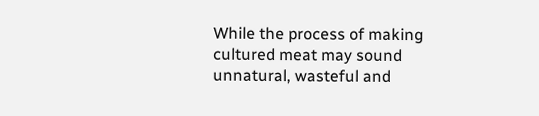While the process of making cultured meat may sound unnatural, wasteful and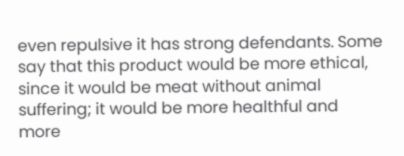even repulsive it has strong defendants. Some say that this product would be more ethical, since it would be meat without animal suffering; it would be more healthful and more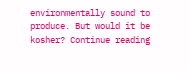environmentally sound to produce. But would it be kosher? Continue reading